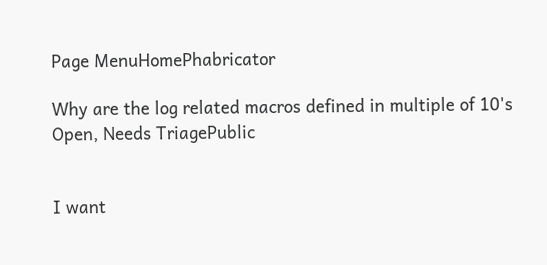Page MenuHomePhabricator

Why are the log related macros defined in multiple of 10's
Open, Needs TriagePublic


I want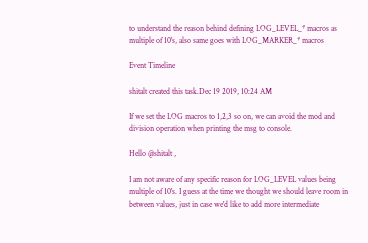to understand the reason behind defining LOG_LEVEL_* macros as multiple of 10's, also same goes with LOG_MARKER_* macros

Event Timeline

shitalt created this task.Dec 19 2019, 10:24 AM

If we set the LOG macros to 1,2,3 so on, we can avoid the mod and division operation when printing the msg to console.

Hello @shitalt ,

I am not aware of any specific reason for LOG_LEVEL values being multiple of 10's. I guess at the time we thought we should leave room in between values, just in case we'd like to add more intermediate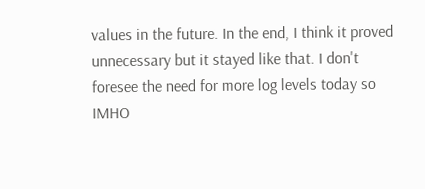values in the future. In the end, I think it proved unnecessary but it stayed like that. I don't foresee the need for more log levels today so IMHO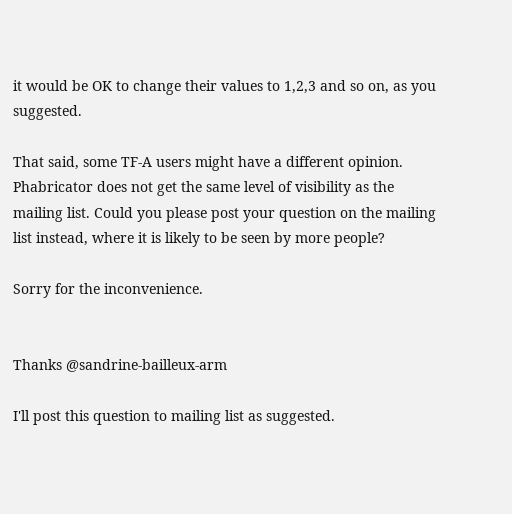it would be OK to change their values to 1,2,3 and so on, as you suggested.

That said, some TF-A users might have a different opinion. Phabricator does not get the same level of visibility as the mailing list. Could you please post your question on the mailing list instead, where it is likely to be seen by more people?

Sorry for the inconvenience.


Thanks @sandrine-bailleux-arm

I'll post this question to mailing list as suggested.